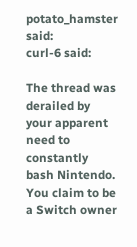potato_hamster said:
curl-6 said:

The thread was derailed by your apparent need to constantly bash Nintendo. You claim to be a Switch owner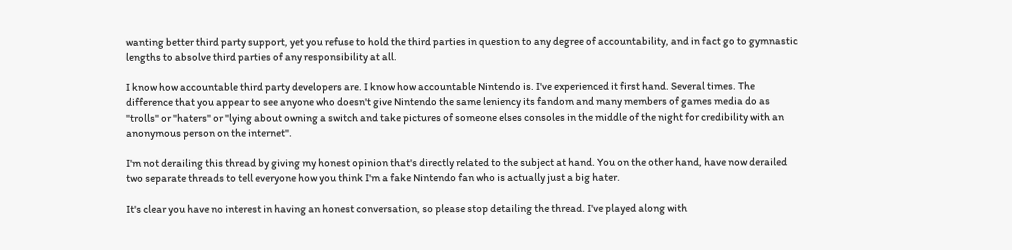wanting better third party support, yet you refuse to hold the third parties in question to any degree of accountability, and in fact go to gymnastic lengths to absolve third parties of any responsibility at all.

I know how accountable third party developers are. I know how accountable Nintendo is. I've experienced it first hand. Several times. The difference that you appear to see anyone who doesn't give Nintendo the same leniency its fandom and many members of games media do as "trolls" or "haters" or "lying about owning a switch and take pictures of someone elses consoles in the middle of the night for credibility with an anonymous person on the internet".

I'm not derailing this thread by giving my honest opinion that's directly related to the subject at hand. You on the other hand, have now derailed two separate threads to tell everyone how you think I'm a fake Nintendo fan who is actually just a big hater.

It's clear you have no interest in having an honest conversation, so please stop detailing the thread. I've played along with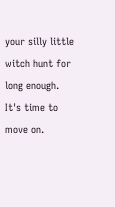your silly little witch hunt for long enough. It's time to move on.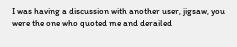I was having a discussion with another user, jigsaw, you were the one who quoted me and derailed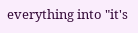everything into "it's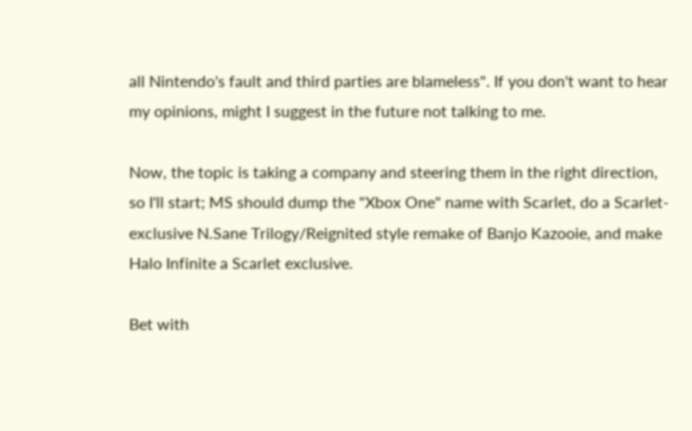all Nintendo's fault and third parties are blameless". If you don't want to hear my opinions, might I suggest in the future not talking to me.

Now, the topic is taking a company and steering them in the right direction, so I'll start; MS should dump the "Xbox One" name with Scarlet, do a Scarlet-exclusive N.Sane Trilogy/Reignited style remake of Banjo Kazooie, and make Halo Infinite a Scarlet exclusive.

Bet with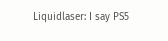Liquidlaser: I say PS5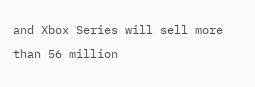and Xbox Series will sell more than 56 million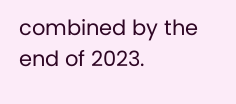combined by the end of 2023.